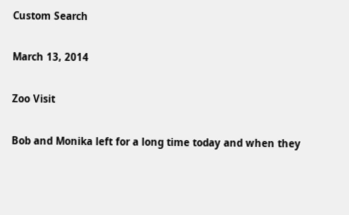Custom Search

March 13, 2014

Zoo Visit

Bob and Monika left for a long time today and when they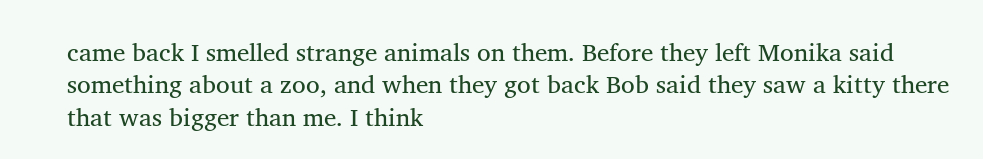came back I smelled strange animals on them. Before they left Monika said something about a zoo, and when they got back Bob said they saw a kitty there that was bigger than me. I think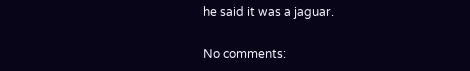he said it was a jaguar.

No comments: